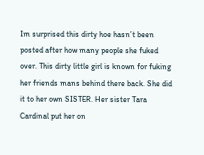Im surprised this dirty hoe hasn’t been posted after how many people she fuked over. This dirty little girl is known for fuking her friends mans behind there back. She did it to her own SISTER. Her sister Tara Cardinal put her on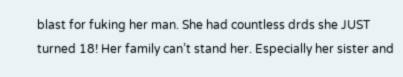blast for fuking her man. She had countless drds she JUST turned 18! Her family can’t stand her. Especially her sister and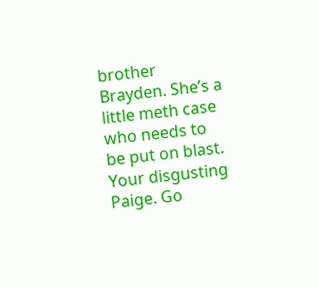brother Brayden. She’s a little meth case who needs to be put on blast. Your disgusting Paige. Go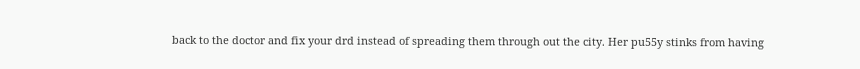back to the doctor and fix your drd instead of spreading them through out the city. Her pu55y stinks from having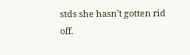stds she hasn’t gotten rid off.